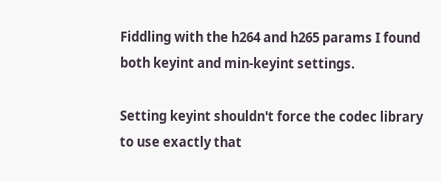Fiddling with the h264 and h265 params I found both keyint and min-keyint settings.

Setting keyint shouldn't force the codec library to use exactly that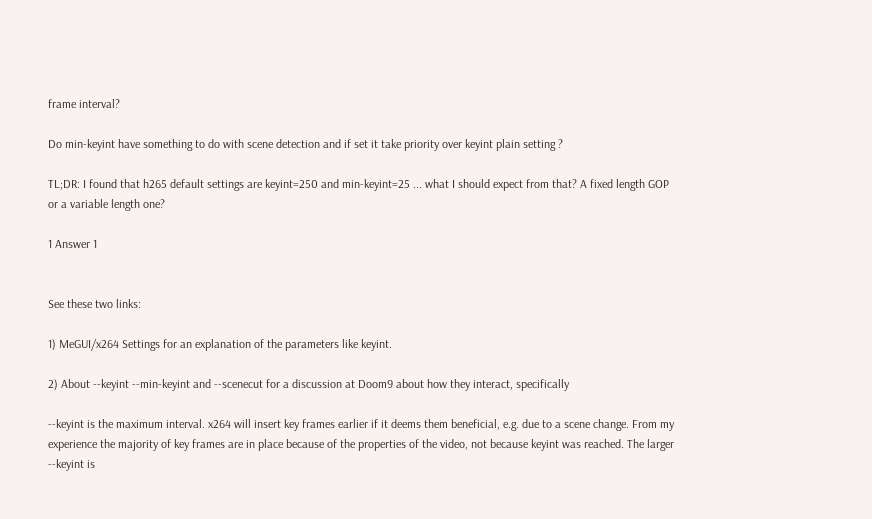frame interval?

Do min-keyint have something to do with scene detection and if set it take priority over keyint plain setting ?

TL;DR: I found that h265 default settings are keyint=250 and min-keyint=25 ... what I should expect from that? A fixed length GOP or a variable length one?

1 Answer 1


See these two links:

1) MeGUI/x264 Settings for an explanation of the parameters like keyint.

2) About --keyint --min-keyint and --scenecut for a discussion at Doom9 about how they interact, specifically

--keyint is the maximum interval. x264 will insert key frames earlier if it deems them beneficial, e.g. due to a scene change. From my experience the majority of key frames are in place because of the properties of the video, not because keyint was reached. The larger --keyint is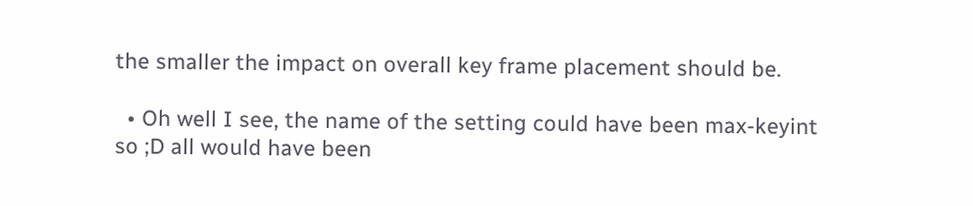the smaller the impact on overall key frame placement should be.

  • Oh well I see, the name of the setting could have been max-keyint so ;D all would have been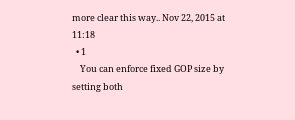more clear this way.. Nov 22, 2015 at 11:18
  • 1
    You can enforce fixed GOP size by setting both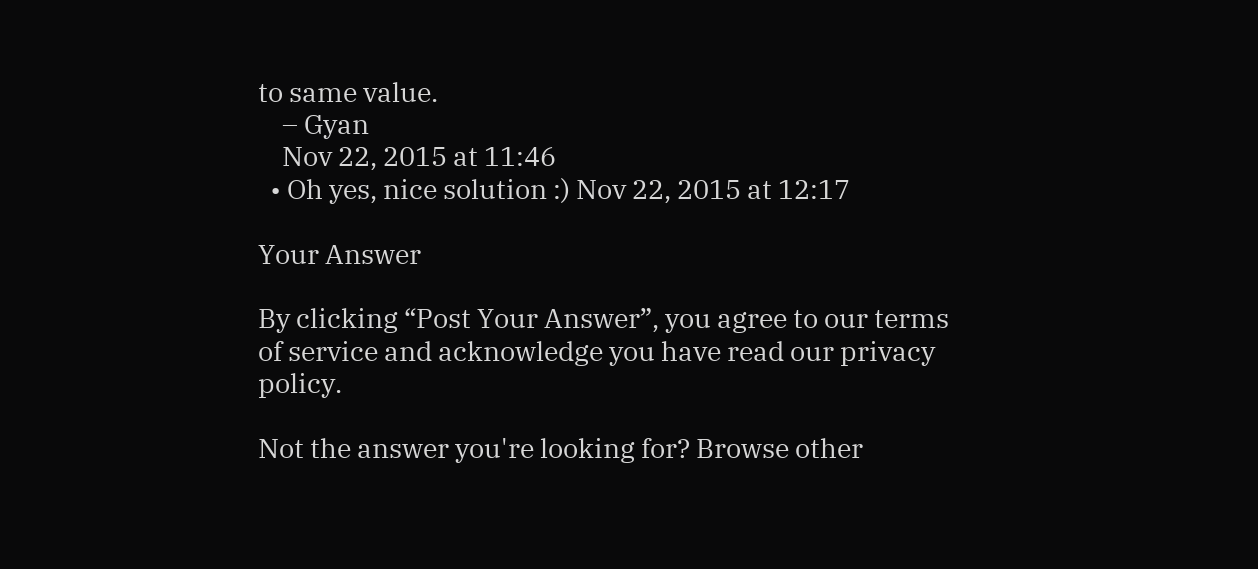to same value.
    – Gyan
    Nov 22, 2015 at 11:46
  • Oh yes, nice solution :) Nov 22, 2015 at 12:17

Your Answer

By clicking “Post Your Answer”, you agree to our terms of service and acknowledge you have read our privacy policy.

Not the answer you're looking for? Browse other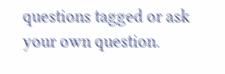questions tagged or ask your own question.